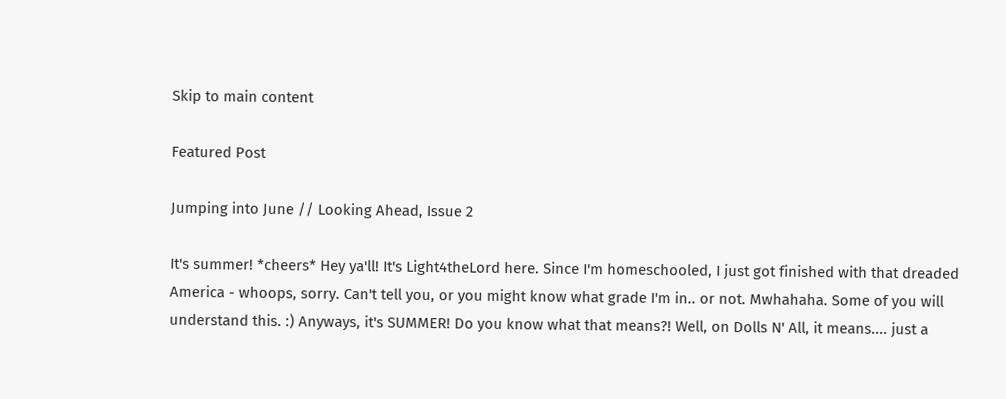Skip to main content

Featured Post

Jumping into June // Looking Ahead, Issue 2

It's summer! *cheers* Hey ya'll! It's Light4theLord here. Since I'm homeschooled, I just got finished with that dreaded America - whoops, sorry. Can't tell you, or you might know what grade I'm in.. or not. Mwhahaha. Some of you will understand this. :) Anyways, it's SUMMER! Do you know what that means?! Well, on Dolls N' All, it means.... just a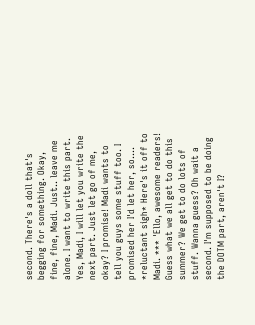second. There's a doll that's begging for something. Okay, fine, fine, Madi. Just.. leave me alone. I want to write this part. Yes, Madi, I will let you write the next part. Just let go of me, okay? I promise! Madi wants to tell you guys some stuff too. I promised her I'd let her, so.... *reluctant sigh* Here's it off to Madi. *** 'Ello, awesome readers! Guess what we all get to do this summer? We get to do lots of stuff. Wanna guess? Oh wait a second. I'm supposed to be doing the DOTM part, aren't I?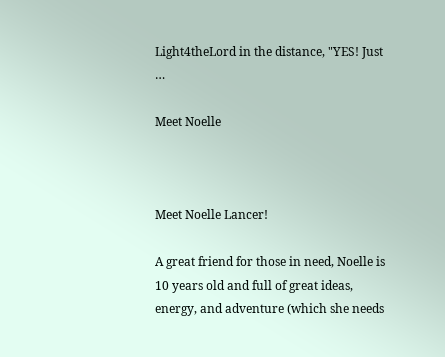Light4theLord in the distance, "YES! Just …

Meet Noelle



Meet Noelle Lancer!

A great friend for those in need, Noelle is 10 years old and full of great ideas, energy, and adventure (which she needs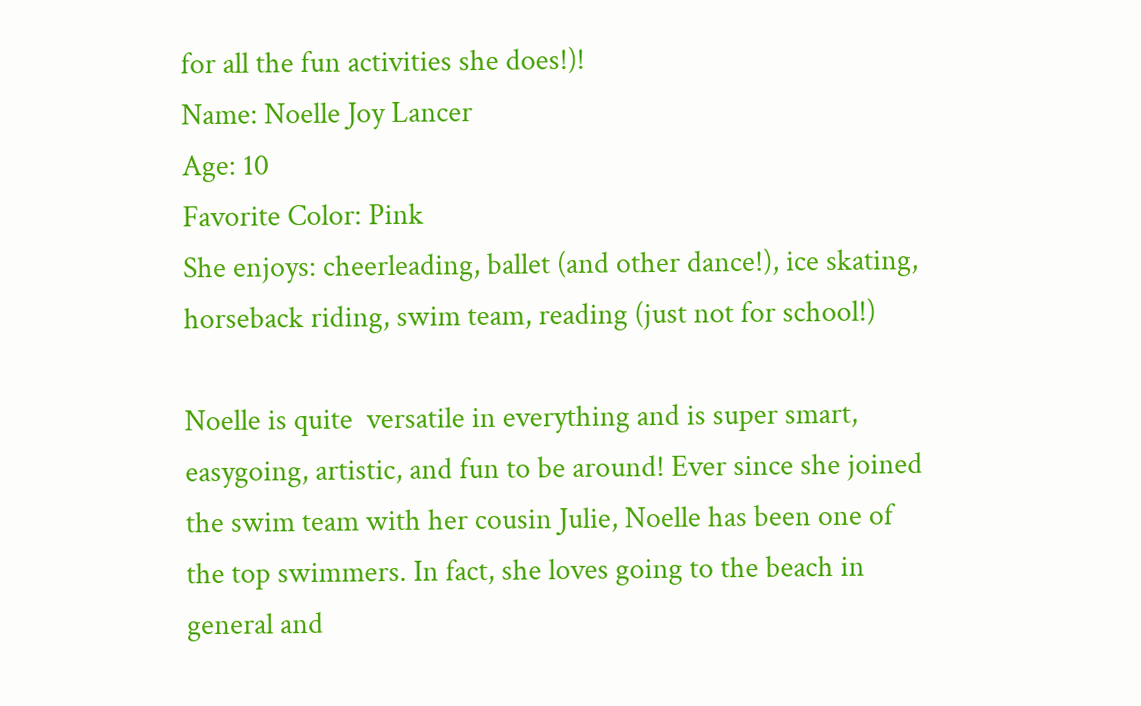for all the fun activities she does!)!
Name: Noelle Joy Lancer
Age: 10
Favorite Color: Pink
She enjoys: cheerleading, ballet (and other dance!), ice skating, horseback riding, swim team, reading (just not for school!)

Noelle is quite  versatile in everything and is super smart, easygoing, artistic, and fun to be around! Ever since she joined the swim team with her cousin Julie, Noelle has been one of the top swimmers. In fact, she loves going to the beach in general and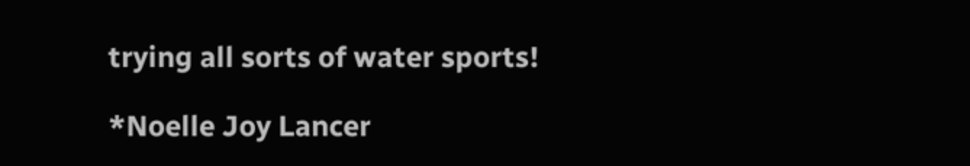trying all sorts of water sports!

*Noelle Joy Lancer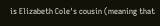is Elizabeth Cole's cousin (meaning that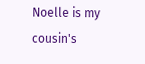Noelle is my cousin's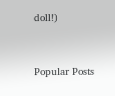doll!)


Popular Posts